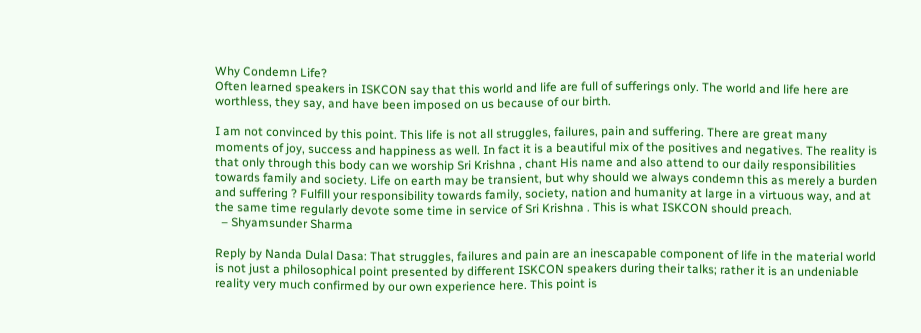Why Condemn Life?
Often learned speakers in ISKCON say that this world and life are full of sufferings only. The world and life here are worthless, they say, and have been imposed on us because of our birth.

I am not convinced by this point. This life is not all struggles, failures, pain and suffering. There are great many moments of joy, success and happiness as well. In fact it is a beautiful mix of the positives and negatives. The reality is that only through this body can we worship Sri Krishna , chant His name and also attend to our daily responsibilities towards family and society. Life on earth may be transient, but why should we always condemn this as merely a burden and suffering ? Fulfill your responsibility towards family, society, nation and humanity at large in a virtuous way, and at the same time regularly devote some time in service of Sri Krishna . This is what ISKCON should preach.
  – Shyamsunder Sharma

Reply by Nanda Dulal Dasa: That struggles, failures and pain are an inescapable component of life in the material world is not just a philosophical point presented by different ISKCON speakers during their talks; rather it is an undeniable reality very much confirmed by our own experience here. This point is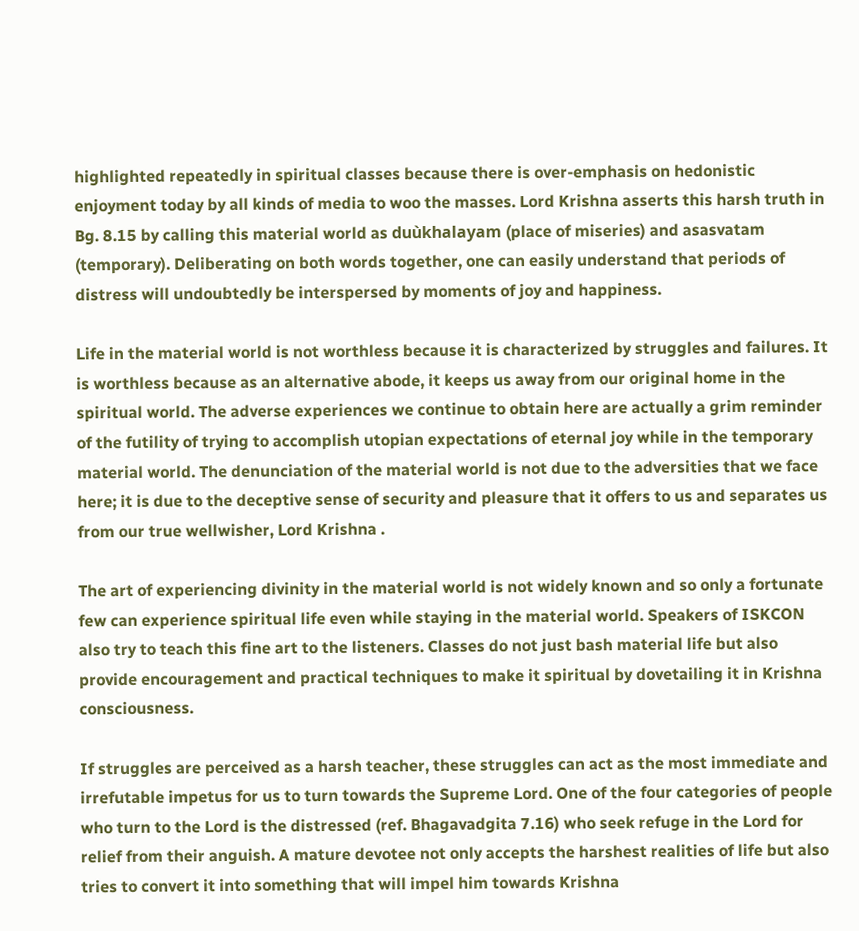highlighted repeatedly in spiritual classes because there is over-emphasis on hedonistic enjoyment today by all kinds of media to woo the masses. Lord Krishna asserts this harsh truth in Bg. 8.15 by calling this material world as duùkhalayam (place of miseries) and asasvatam (temporary). Deliberating on both words together, one can easily understand that periods of distress will undoubtedly be interspersed by moments of joy and happiness.

Life in the material world is not worthless because it is characterized by struggles and failures. It is worthless because as an alternative abode, it keeps us away from our original home in the spiritual world. The adverse experiences we continue to obtain here are actually a grim reminder of the futility of trying to accomplish utopian expectations of eternal joy while in the temporary material world. The denunciation of the material world is not due to the adversities that we face here; it is due to the deceptive sense of security and pleasure that it offers to us and separates us from our true wellwisher, Lord Krishna .

The art of experiencing divinity in the material world is not widely known and so only a fortunate few can experience spiritual life even while staying in the material world. Speakers of ISKCON also try to teach this fine art to the listeners. Classes do not just bash material life but also provide encouragement and practical techniques to make it spiritual by dovetailing it in Krishna consciousness.

If struggles are perceived as a harsh teacher, these struggles can act as the most immediate and irrefutable impetus for us to turn towards the Supreme Lord. One of the four categories of people who turn to the Lord is the distressed (ref. Bhagavadgita 7.16) who seek refuge in the Lord for relief from their anguish. A mature devotee not only accepts the harshest realities of life but also tries to convert it into something that will impel him towards Krishna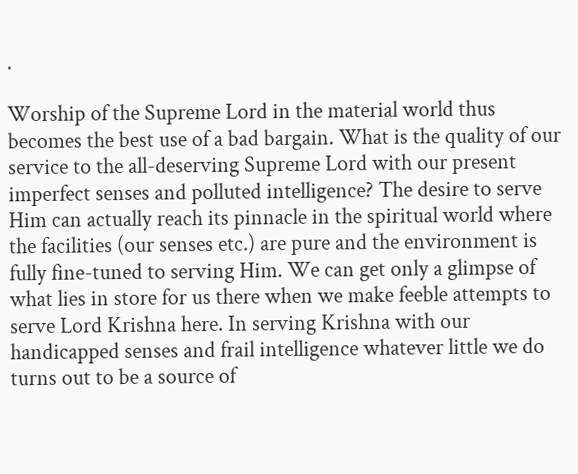.

Worship of the Supreme Lord in the material world thus becomes the best use of a bad bargain. What is the quality of our service to the all-deserving Supreme Lord with our present imperfect senses and polluted intelligence? The desire to serve Him can actually reach its pinnacle in the spiritual world where the facilities (our senses etc.) are pure and the environment is fully fine-tuned to serving Him. We can get only a glimpse of what lies in store for us there when we make feeble attempts to serve Lord Krishna here. In serving Krishna with our handicapped senses and frail intelligence whatever little we do turns out to be a source of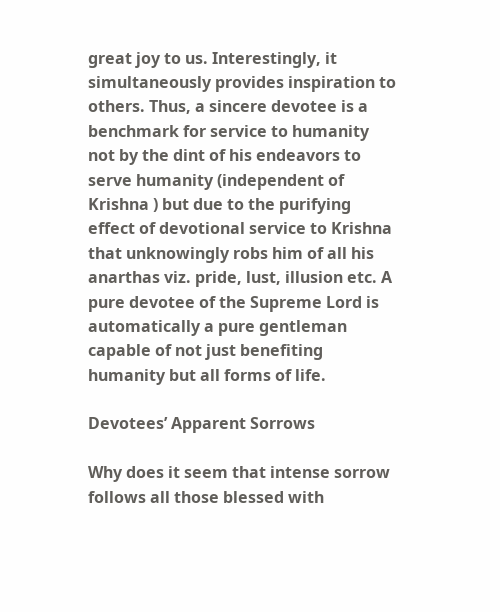great joy to us. Interestingly, it simultaneously provides inspiration to others. Thus, a sincere devotee is a benchmark for service to humanity not by the dint of his endeavors to serve humanity (independent of Krishna ) but due to the purifying effect of devotional service to Krishna that unknowingly robs him of all his anarthas viz. pride, lust, illusion etc. A pure devotee of the Supreme Lord is automatically a pure gentleman capable of not just benefiting humanity but all forms of life.

Devotees’ Apparent Sorrows

Why does it seem that intense sorrow follows all those blessed with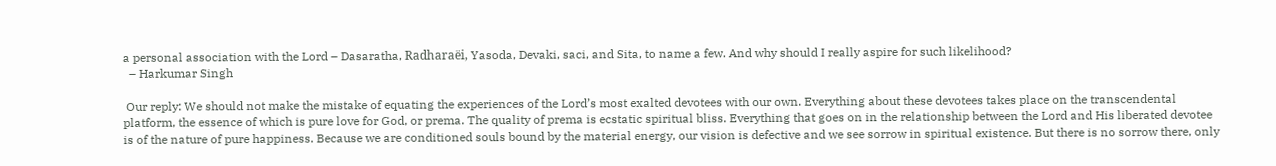a personal association with the Lord – Dasaratha, Radharaëi, Yasoda, Devaki, saci, and Sita, to name a few. And why should I really aspire for such likelihood?
  – Harkumar Singh

 Our reply: We should not make the mistake of equating the experiences of the Lord’s most exalted devotees with our own. Everything about these devotees takes place on the transcendental platform, the essence of which is pure love for God, or prema. The quality of prema is ecstatic spiritual bliss. Everything that goes on in the relationship between the Lord and His liberated devotee is of the nature of pure happiness. Because we are conditioned souls bound by the material energy, our vision is defective and we see sorrow in spiritual existence. But there is no sorrow there, only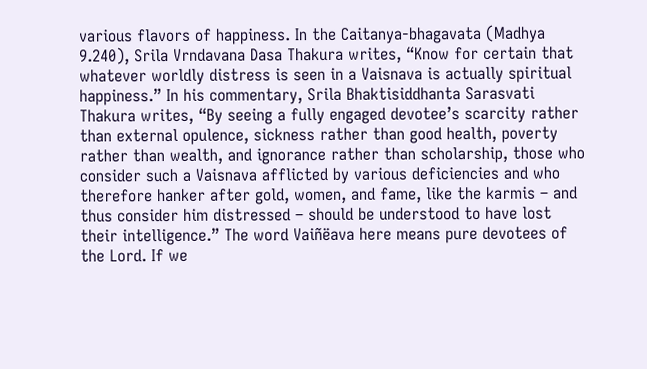various flavors of happiness. In the Caitanya-bhagavata (Madhya 9.240), Srila Vrndavana Dasa Thakura writes, “Know for certain that whatever worldly distress is seen in a Vaisnava is actually spiritual happiness.” In his commentary, Srila Bhaktisiddhanta Sarasvati Thakura writes, “By seeing a fully engaged devotee’s scarcity rather than external opulence, sickness rather than good health, poverty rather than wealth, and ignorance rather than scholarship, those who consider such a Vaisnava afflicted by various deficiencies and who therefore hanker after gold, women, and fame, like the karmis – and thus consider him distressed – should be understood to have lost their intelligence.” The word Vaiñëava here means pure devotees of the Lord. If we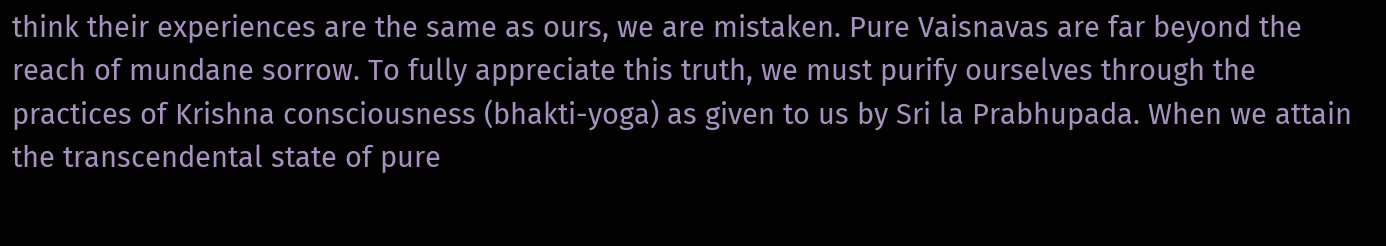think their experiences are the same as ours, we are mistaken. Pure Vaisnavas are far beyond the reach of mundane sorrow. To fully appreciate this truth, we must purify ourselves through the practices of Krishna consciousness (bhakti-yoga) as given to us by Sri la Prabhupada. When we attain the transcendental state of pure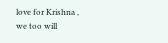love for Krishna , we too will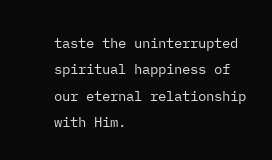taste the uninterrupted spiritual happiness of our eternal relationship with Him.